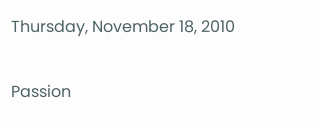Thursday, November 18, 2010

Passion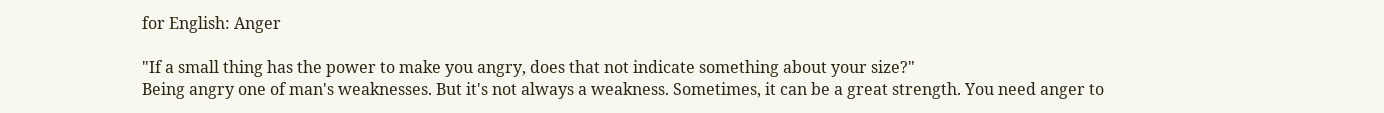for English: Anger

"If a small thing has the power to make you angry, does that not indicate something about your size?"
Being angry one of man's weaknesses. But it's not always a weakness. Sometimes, it can be a great strength. You need anger to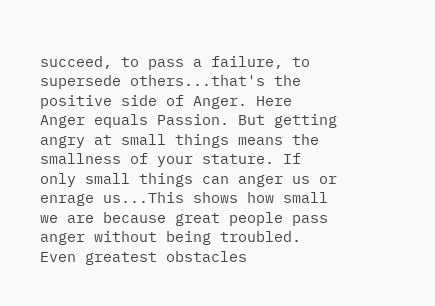succeed, to pass a failure, to supersede others...that's the positive side of Anger. Here Anger equals Passion. But getting angry at small things means the smallness of your stature. If only small things can anger us or enrage us...This shows how small we are because great people pass anger without being troubled. Even greatest obstacles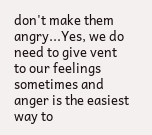don't make them angry...Yes, we do need to give vent to our feelings sometimes and anger is the easiest way to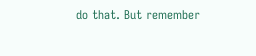do that. But remember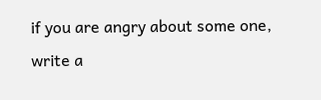if you are angry about some one, write a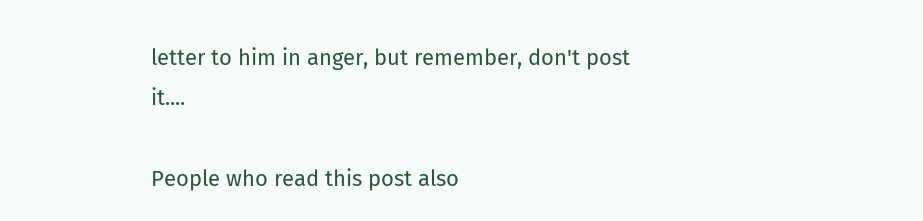letter to him in anger, but remember, don't post it....

People who read this post also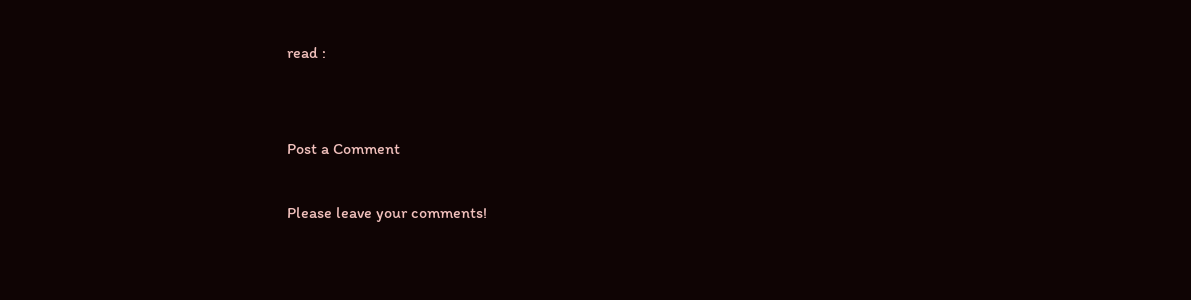read :


Post a Comment

Please leave your comments!